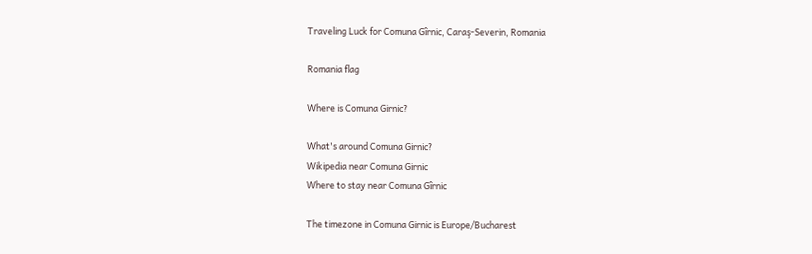Traveling Luck for Comuna Gîrnic, Caraş-Severin, Romania

Romania flag

Where is Comuna Girnic?

What's around Comuna Girnic?
Wikipedia near Comuna Girnic
Where to stay near Comuna Gîrnic

The timezone in Comuna Girnic is Europe/Bucharest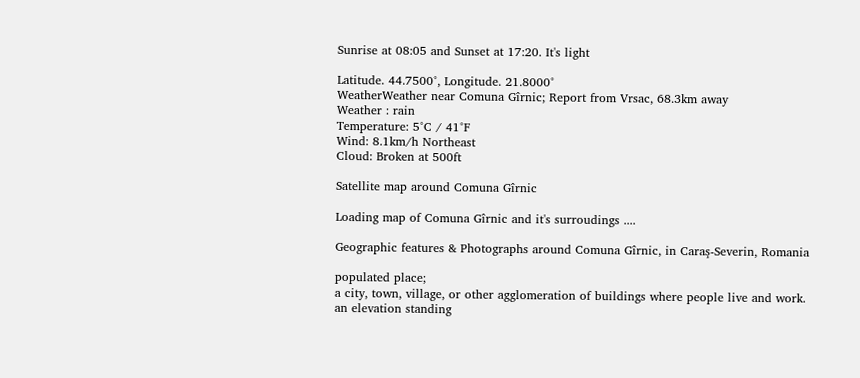Sunrise at 08:05 and Sunset at 17:20. It's light

Latitude. 44.7500°, Longitude. 21.8000°
WeatherWeather near Comuna Gîrnic; Report from Vrsac, 68.3km away
Weather : rain
Temperature: 5°C / 41°F
Wind: 8.1km/h Northeast
Cloud: Broken at 500ft

Satellite map around Comuna Gîrnic

Loading map of Comuna Gîrnic and it's surroudings ....

Geographic features & Photographs around Comuna Gîrnic, in Caraş-Severin, Romania

populated place;
a city, town, village, or other agglomeration of buildings where people live and work.
an elevation standing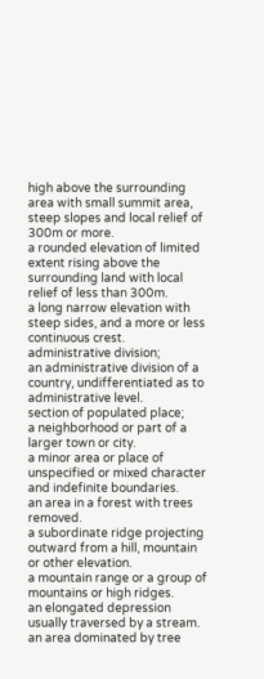high above the surrounding area with small summit area, steep slopes and local relief of 300m or more.
a rounded elevation of limited extent rising above the surrounding land with local relief of less than 300m.
a long narrow elevation with steep sides, and a more or less continuous crest.
administrative division;
an administrative division of a country, undifferentiated as to administrative level.
section of populated place;
a neighborhood or part of a larger town or city.
a minor area or place of unspecified or mixed character and indefinite boundaries.
an area in a forest with trees removed.
a subordinate ridge projecting outward from a hill, mountain or other elevation.
a mountain range or a group of mountains or high ridges.
an elongated depression usually traversed by a stream.
an area dominated by tree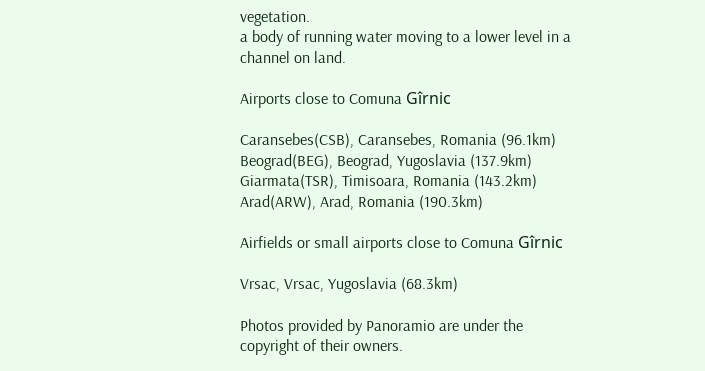vegetation.
a body of running water moving to a lower level in a channel on land.

Airports close to Comuna Gîrnic

Caransebes(CSB), Caransebes, Romania (96.1km)
Beograd(BEG), Beograd, Yugoslavia (137.9km)
Giarmata(TSR), Timisoara, Romania (143.2km)
Arad(ARW), Arad, Romania (190.3km)

Airfields or small airports close to Comuna Gîrnic

Vrsac, Vrsac, Yugoslavia (68.3km)

Photos provided by Panoramio are under the copyright of their owners.